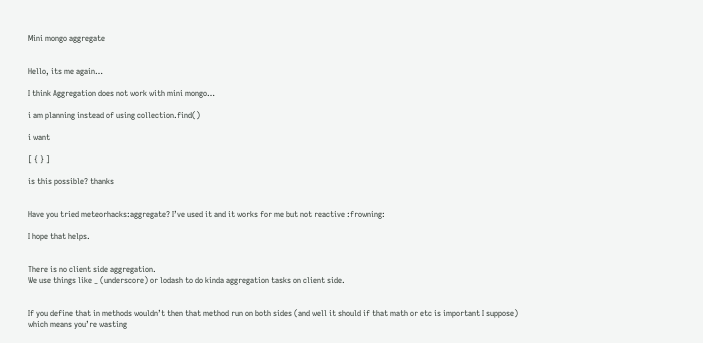Mini mongo aggregate


Hello, its me again…

I think Aggregation does not work with mini mongo…

i am planning instead of using collection.find()

i want

[ { } ]

is this possible? thanks


Have you tried meteorhacks:aggregate? I’ve used it and it works for me but not reactive :frowning:

I hope that helps.


There is no client side aggregation.
We use things like _ (underscore) or lodash to do kinda aggregation tasks on client side.


If you define that in methods wouldn’t then that method run on both sides (and well it should if that math or etc is important I suppose) which means you’re wasting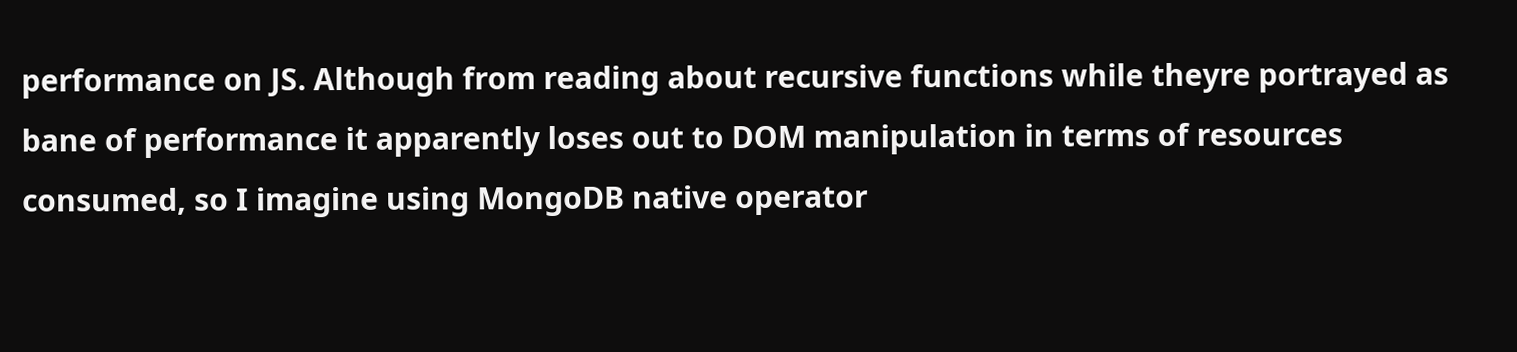performance on JS. Although from reading about recursive functions while theyre portrayed as bane of performance it apparently loses out to DOM manipulation in terms of resources consumed, so I imagine using MongoDB native operator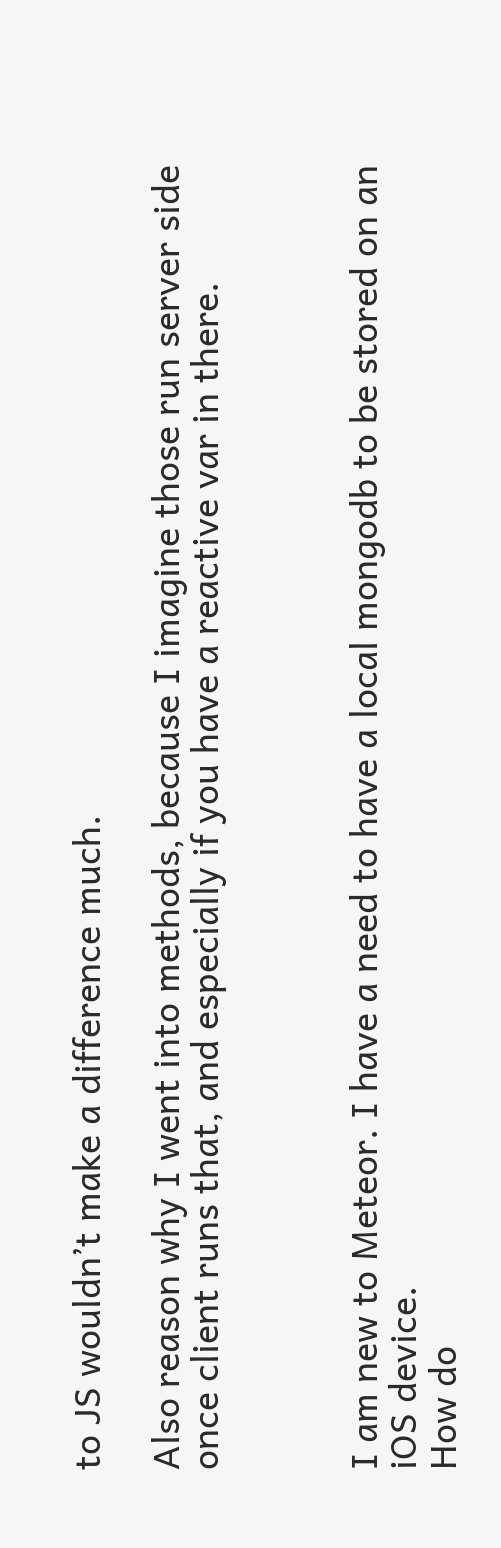to JS wouldn’t make a difference much.

Also reason why I went into methods, because I imagine those run server side once client runs that, and especially if you have a reactive var in there.



I am new to Meteor. I have a need to have a local mongodb to be stored on an iOS device.
How do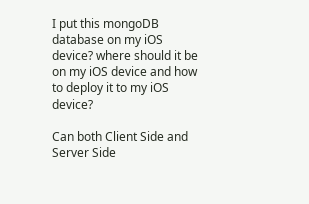I put this mongoDB database on my iOS device? where should it be on my iOS device and how to deploy it to my iOS device?

Can both Client Side and Server Side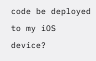code be deployed to my iOS device?